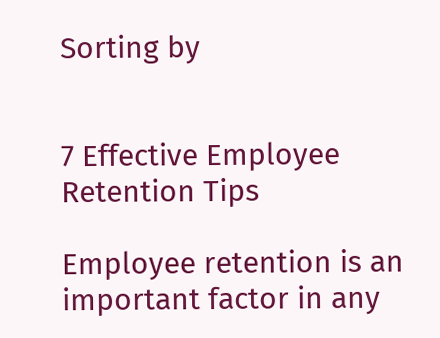Sorting by


7 Effective Employee Retention Tips

Employee retention is an important factor in any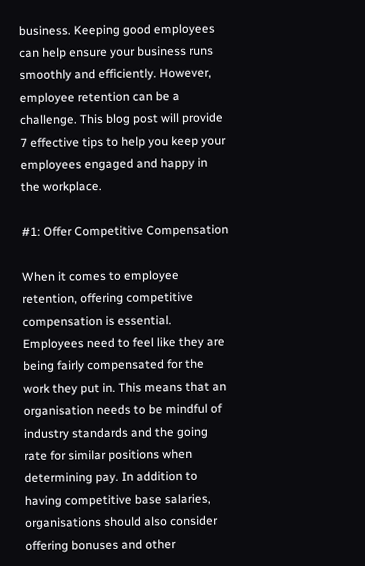business. Keeping good employees can help ensure your business runs smoothly and efficiently. However, employee retention can be a challenge. This blog post will provide 7 effective tips to help you keep your employees engaged and happy in the workplace.

#1: Offer Competitive Compensation

When it comes to employee retention, offering competitive compensation is essential. Employees need to feel like they are being fairly compensated for the work they put in. This means that an organisation needs to be mindful of industry standards and the going rate for similar positions when determining pay. In addition to having competitive base salaries, organisations should also consider offering bonuses and other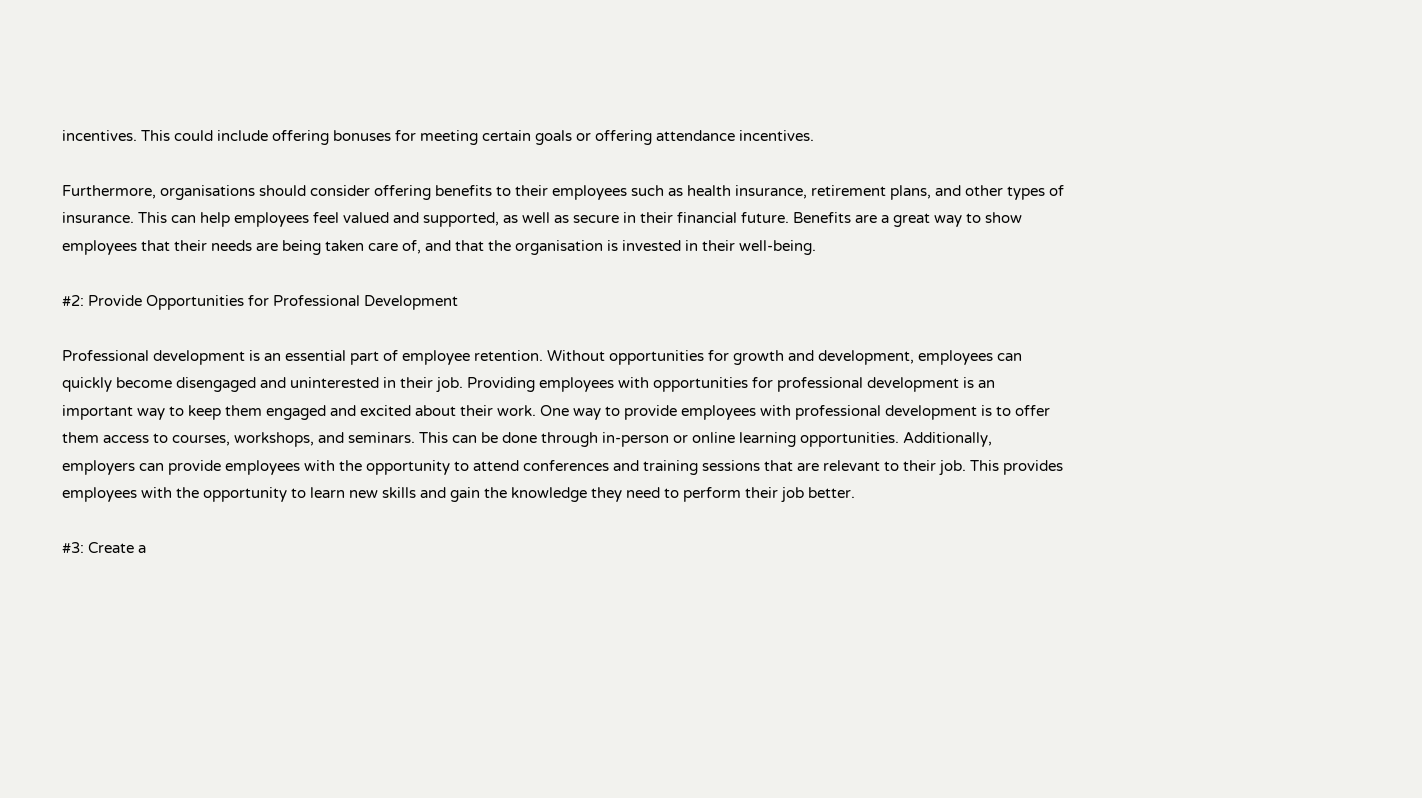incentives. This could include offering bonuses for meeting certain goals or offering attendance incentives.

Furthermore, organisations should consider offering benefits to their employees such as health insurance, retirement plans, and other types of insurance. This can help employees feel valued and supported, as well as secure in their financial future. Benefits are a great way to show employees that their needs are being taken care of, and that the organisation is invested in their well-being.

#2: Provide Opportunities for Professional Development

Professional development is an essential part of employee retention. Without opportunities for growth and development, employees can quickly become disengaged and uninterested in their job. Providing employees with opportunities for professional development is an important way to keep them engaged and excited about their work. One way to provide employees with professional development is to offer them access to courses, workshops, and seminars. This can be done through in-person or online learning opportunities. Additionally, employers can provide employees with the opportunity to attend conferences and training sessions that are relevant to their job. This provides employees with the opportunity to learn new skills and gain the knowledge they need to perform their job better.

#3: Create a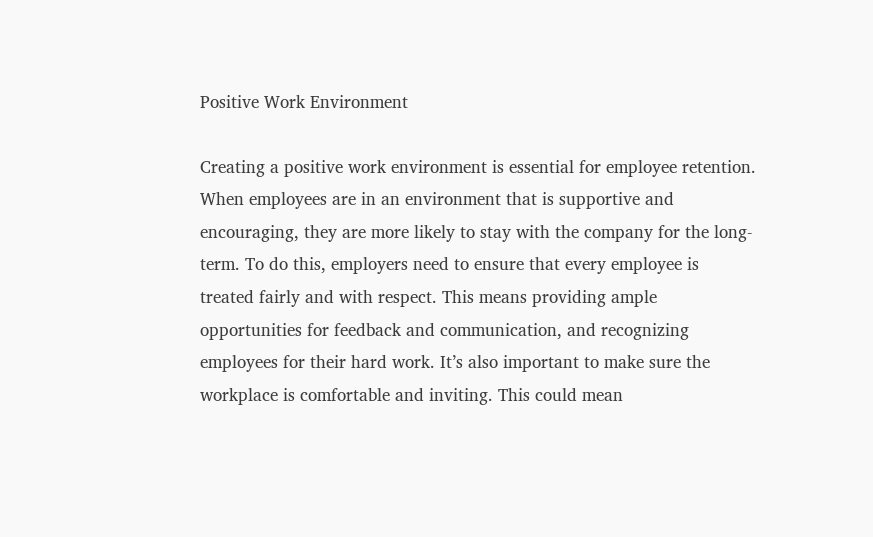Positive Work Environment

Creating a positive work environment is essential for employee retention. When employees are in an environment that is supportive and encouraging, they are more likely to stay with the company for the long-term. To do this, employers need to ensure that every employee is treated fairly and with respect. This means providing ample opportunities for feedback and communication, and recognizing employees for their hard work. It’s also important to make sure the workplace is comfortable and inviting. This could mean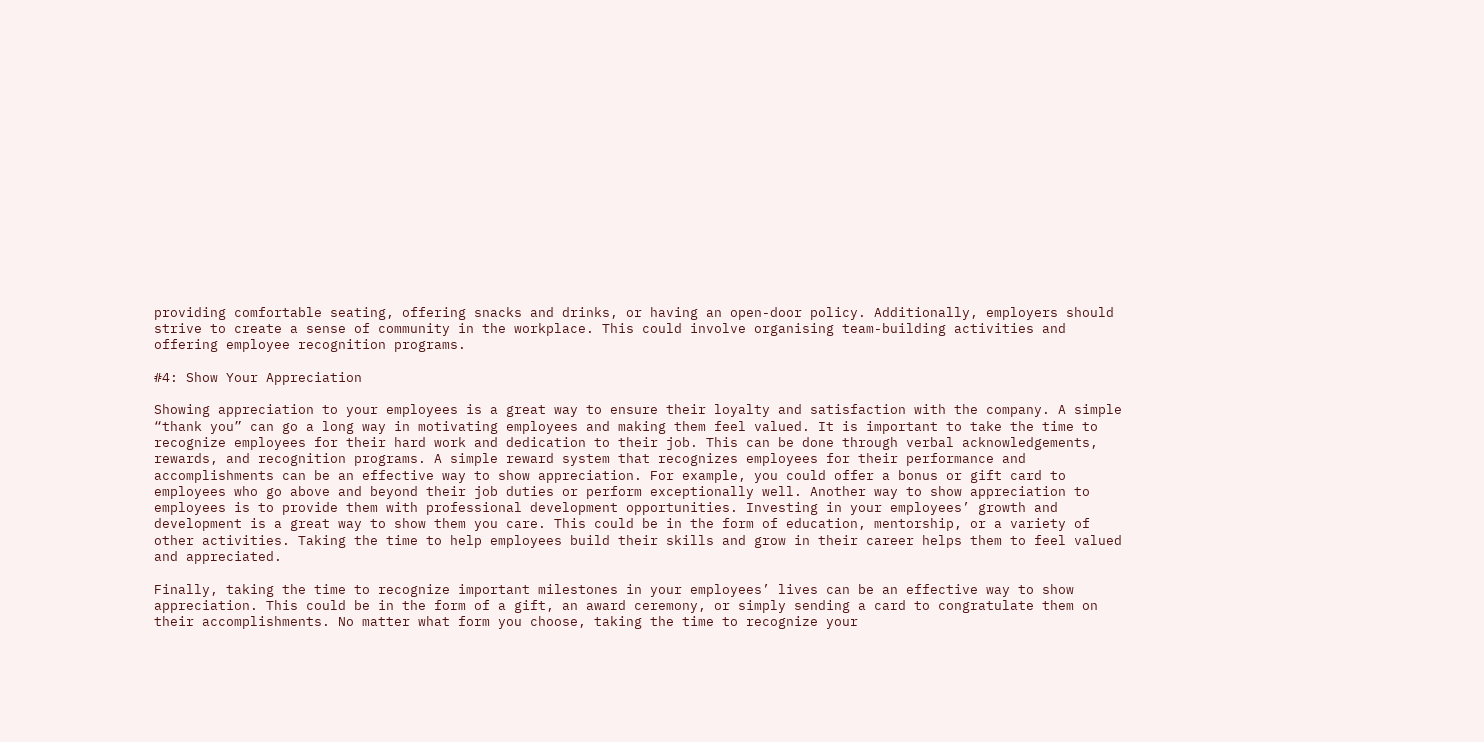providing comfortable seating, offering snacks and drinks, or having an open-door policy. Additionally, employers should strive to create a sense of community in the workplace. This could involve organising team-building activities and offering employee recognition programs.

#4: Show Your Appreciation

Showing appreciation to your employees is a great way to ensure their loyalty and satisfaction with the company. A simple “thank you” can go a long way in motivating employees and making them feel valued. It is important to take the time to recognize employees for their hard work and dedication to their job. This can be done through verbal acknowledgements, rewards, and recognition programs. A simple reward system that recognizes employees for their performance and accomplishments can be an effective way to show appreciation. For example, you could offer a bonus or gift card to employees who go above and beyond their job duties or perform exceptionally well. Another way to show appreciation to employees is to provide them with professional development opportunities. Investing in your employees’ growth and development is a great way to show them you care. This could be in the form of education, mentorship, or a variety of other activities. Taking the time to help employees build their skills and grow in their career helps them to feel valued and appreciated.

Finally, taking the time to recognize important milestones in your employees’ lives can be an effective way to show appreciation. This could be in the form of a gift, an award ceremony, or simply sending a card to congratulate them on their accomplishments. No matter what form you choose, taking the time to recognize your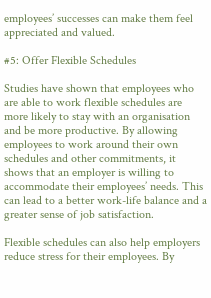employees’ successes can make them feel appreciated and valued.

#5: Offer Flexible Schedules

Studies have shown that employees who are able to work flexible schedules are more likely to stay with an organisation and be more productive. By allowing employees to work around their own schedules and other commitments, it shows that an employer is willing to accommodate their employees’ needs. This can lead to a better work-life balance and a greater sense of job satisfaction.

Flexible schedules can also help employers reduce stress for their employees. By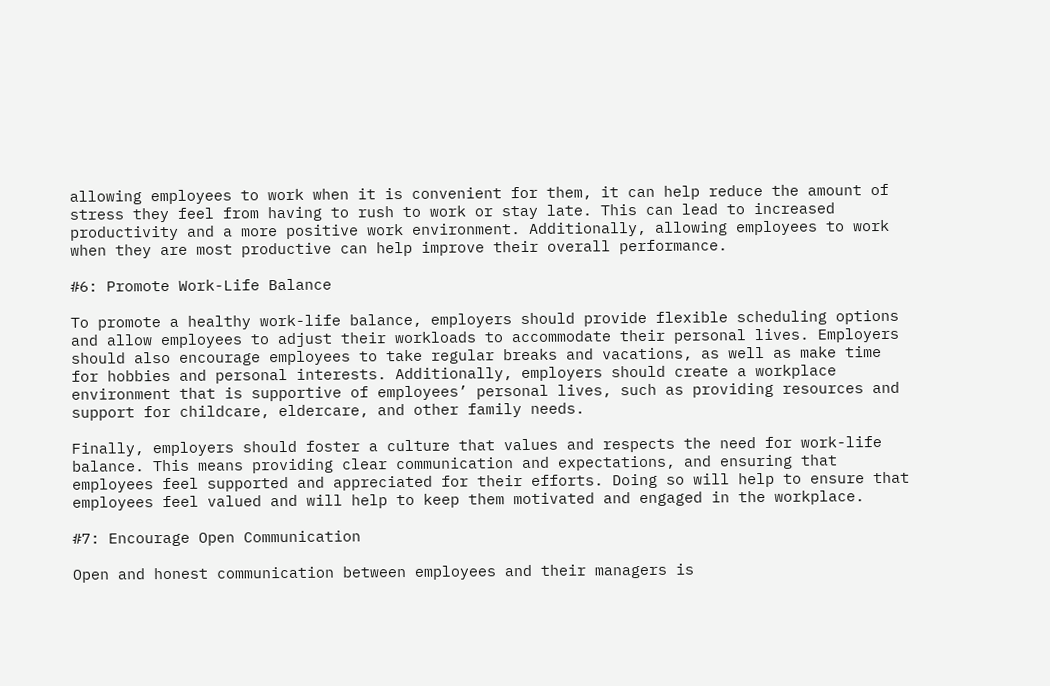allowing employees to work when it is convenient for them, it can help reduce the amount of stress they feel from having to rush to work or stay late. This can lead to increased productivity and a more positive work environment. Additionally, allowing employees to work when they are most productive can help improve their overall performance.

#6: Promote Work-Life Balance

To promote a healthy work-life balance, employers should provide flexible scheduling options and allow employees to adjust their workloads to accommodate their personal lives. Employers should also encourage employees to take regular breaks and vacations, as well as make time for hobbies and personal interests. Additionally, employers should create a workplace environment that is supportive of employees’ personal lives, such as providing resources and support for childcare, eldercare, and other family needs.

Finally, employers should foster a culture that values and respects the need for work-life balance. This means providing clear communication and expectations, and ensuring that employees feel supported and appreciated for their efforts. Doing so will help to ensure that employees feel valued and will help to keep them motivated and engaged in the workplace.

#7: Encourage Open Communication

Open and honest communication between employees and their managers is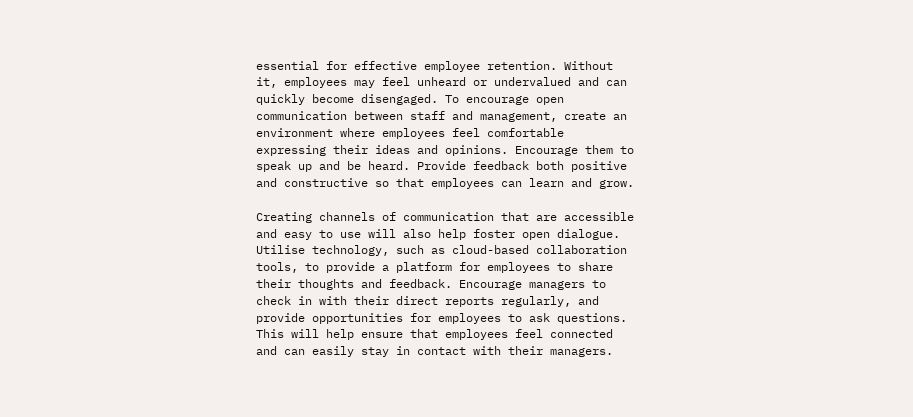essential for effective employee retention. Without it, employees may feel unheard or undervalued and can quickly become disengaged. To encourage open communication between staff and management, create an environment where employees feel comfortable expressing their ideas and opinions. Encourage them to speak up and be heard. Provide feedback both positive and constructive so that employees can learn and grow.

Creating channels of communication that are accessible and easy to use will also help foster open dialogue. Utilise technology, such as cloud-based collaboration tools, to provide a platform for employees to share their thoughts and feedback. Encourage managers to check in with their direct reports regularly, and provide opportunities for employees to ask questions. This will help ensure that employees feel connected and can easily stay in contact with their managers.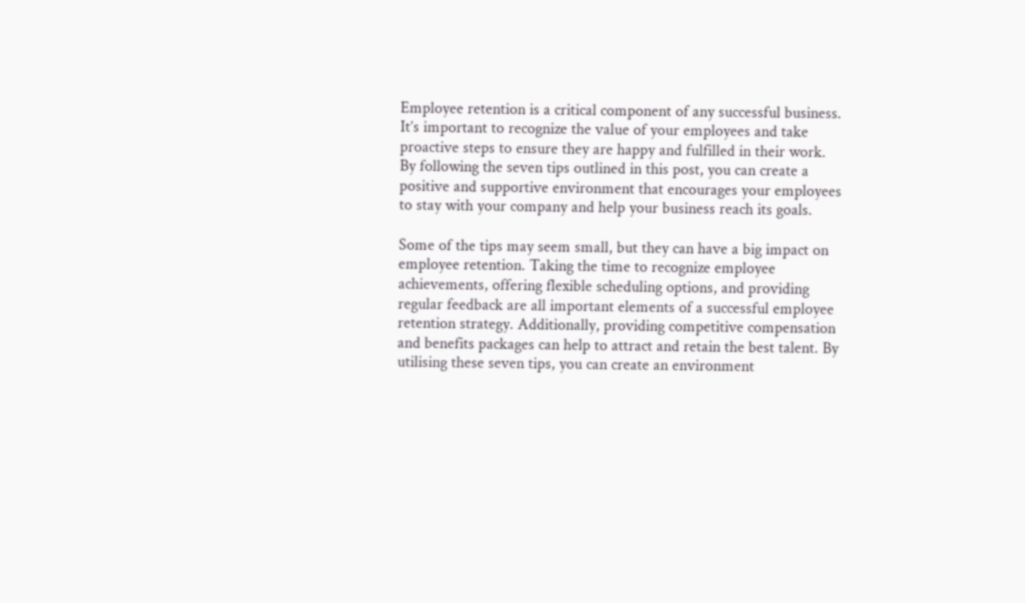Employee retention is a critical component of any successful business. It’s important to recognize the value of your employees and take proactive steps to ensure they are happy and fulfilled in their work. By following the seven tips outlined in this post, you can create a positive and supportive environment that encourages your employees to stay with your company and help your business reach its goals.

Some of the tips may seem small, but they can have a big impact on employee retention. Taking the time to recognize employee achievements, offering flexible scheduling options, and providing regular feedback are all important elements of a successful employee retention strategy. Additionally, providing competitive compensation and benefits packages can help to attract and retain the best talent. By utilising these seven tips, you can create an environment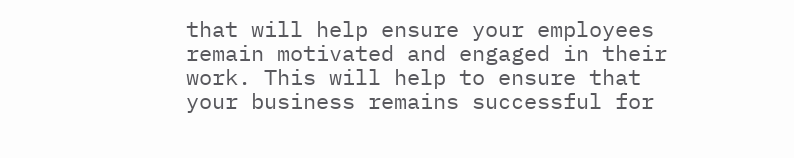that will help ensure your employees remain motivated and engaged in their work. This will help to ensure that your business remains successful for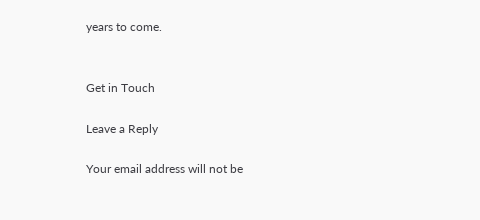years to come.


Get in Touch

Leave a Reply

Your email address will not be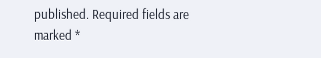published. Required fields are marked *